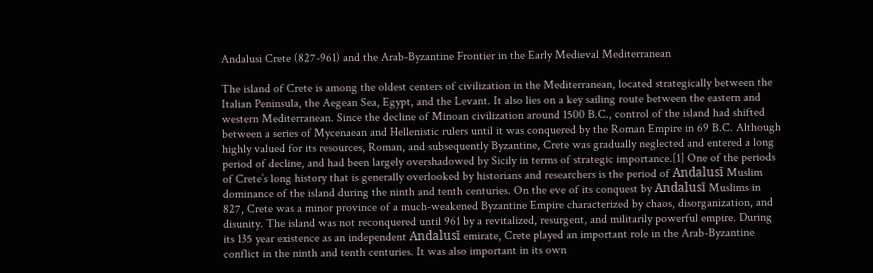Andalusi Crete (827-961) and the Arab-Byzantine Frontier in the Early Medieval Mediterranean

The island of Crete is among the oldest centers of civilization in the Mediterranean, located strategically between the Italian Peninsula, the Aegean Sea, Egypt, and the Levant. It also lies on a key sailing route between the eastern and western Mediterranean. Since the decline of Minoan civilization around 1500 B.C., control of the island had shifted between a series of Mycenaean and Hellenistic rulers until it was conquered by the Roman Empire in 69 B.C. Although highly valued for its resources, Roman, and subsequently Byzantine, Crete was gradually neglected and entered a long period of decline, and had been largely overshadowed by Sicily in terms of strategic importance.[1] One of the periods of Crete’s long history that is generally overlooked by historians and researchers is the period of Andalusī Muslim dominance of the island during the ninth and tenth centuries. On the eve of its conquest by Andalusī Muslims in 827, Crete was a minor province of a much-weakened Byzantine Empire characterized by chaos, disorganization, and disunity. The island was not reconquered until 961 by a revitalized, resurgent, and militarily powerful empire. During its 135 year existence as an independent Andalusī emirate, Crete played an important role in the Arab-Byzantine conflict in the ninth and tenth centuries. It was also important in its own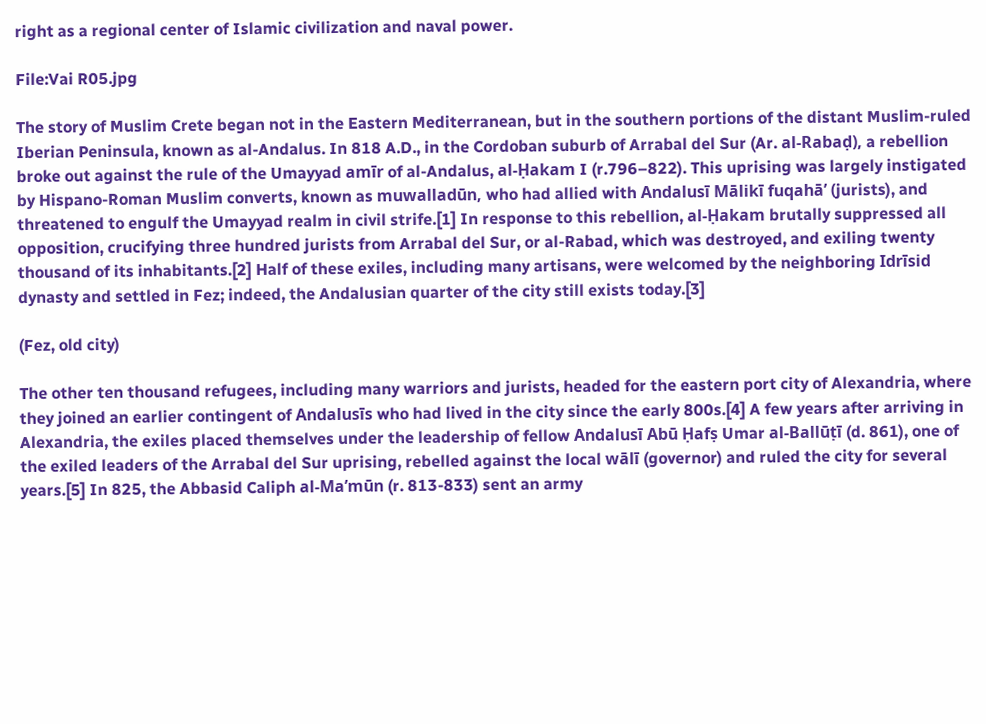right as a regional center of Islamic civilization and naval power.

File:Vai R05.jpg

The story of Muslim Crete began not in the Eastern Mediterranean, but in the southern portions of the distant Muslim-ruled Iberian Peninsula, known as al-Andalus. In 818 A.D., in the Cordoban suburb of Arrabal del Sur (Ar. al-Rabaḍ), a rebellion broke out against the rule of the Umayyad amīr of al-Andalus, al-Ḥakam I (r.796–822). This uprising was largely instigated by Hispano-Roman Muslim converts, known as muwalladūn, who had allied with Andalusī Mālikī fuqahā’ (jurists), and threatened to engulf the Umayyad realm in civil strife.[1] In response to this rebellion, al-Ḥakam brutally suppressed all opposition, crucifying three hundred jurists from Arrabal del Sur, or al-Rabad, which was destroyed, and exiling twenty thousand of its inhabitants.[2] Half of these exiles, including many artisans, were welcomed by the neighboring Idrīsid dynasty and settled in Fez; indeed, the Andalusian quarter of the city still exists today.[3]

(Fez, old city)

The other ten thousand refugees, including many warriors and jurists, headed for the eastern port city of Alexandria, where they joined an earlier contingent of Andalusīs who had lived in the city since the early 800s.[4] A few years after arriving in Alexandria, the exiles placed themselves under the leadership of fellow Andalusī Abū Ḥafṣ Umar al-Ballūṭī (d. 861), one of the exiled leaders of the Arrabal del Sur uprising, rebelled against the local wālī (governor) and ruled the city for several years.[5] In 825, the Abbasid Caliph al-Ma’mūn (r. 813-833) sent an army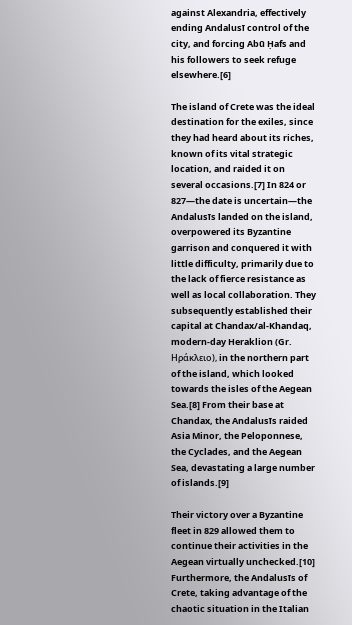against Alexandria, effectively ending Andalusī control of the city, and forcing Abū Ḥafs and his followers to seek refuge elsewhere.[6]

The island of Crete was the ideal destination for the exiles, since they had heard about its riches, known of its vital strategic location, and raided it on several occasions.[7] In 824 or 827—the date is uncertain—the Andalusīs landed on the island, overpowered its Byzantine garrison and conquered it with little difficulty, primarily due to the lack of fierce resistance as well as local collaboration. They subsequently established their capital at Chandax/al-Khandaq, modern-day Heraklion (Gr. Ηράκλειο), in the northern part of the island, which looked towards the isles of the Aegean Sea.[8] From their base at Chandax, the Andalusīs raided Asia Minor, the Peloponnese, the Cyclades, and the Aegean Sea, devastating a large number of islands.[9]

Their victory over a Byzantine fleet in 829 allowed them to continue their activities in the Aegean virtually unchecked.[10] Furthermore, the Andalusīs of Crete, taking advantage of the chaotic situation in the Italian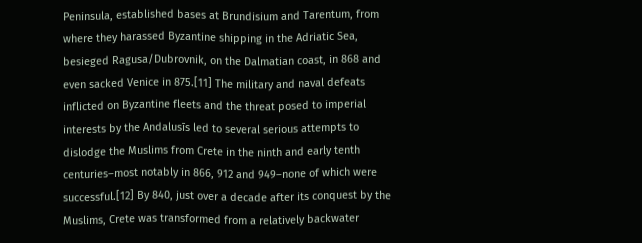Peninsula, established bases at Brundisium and Tarentum, from where they harassed Byzantine shipping in the Adriatic Sea, besieged Ragusa/Dubrovnik, on the Dalmatian coast, in 868 and even sacked Venice in 875.[11] The military and naval defeats inflicted on Byzantine fleets and the threat posed to imperial interests by the Andalusīs led to several serious attempts to dislodge the Muslims from Crete in the ninth and early tenth centuries–most notably in 866, 912 and 949–none of which were successful.[12] By 840, just over a decade after its conquest by the Muslims, Crete was transformed from a relatively backwater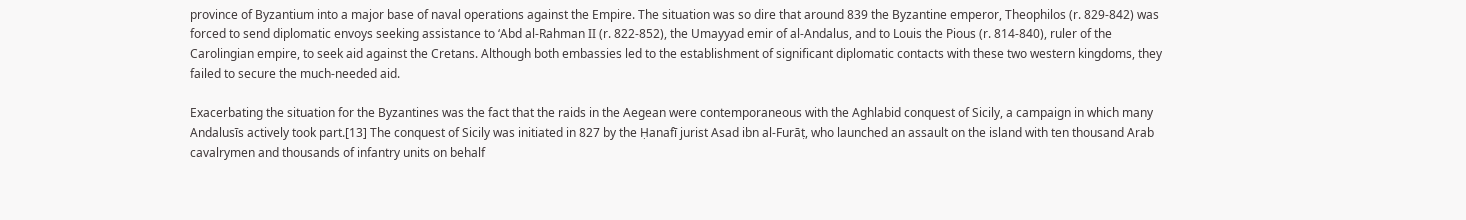province of Byzantium into a major base of naval operations against the Empire. The situation was so dire that around 839 the Byzantine emperor, Theophilos (r. 829-842) was forced to send diplomatic envoys seeking assistance to ‘Abd al-Rahman II (r. 822-852), the Umayyad emir of al-Andalus, and to Louis the Pious (r. 814-840), ruler of the Carolingian empire, to seek aid against the Cretans. Although both embassies led to the establishment of significant diplomatic contacts with these two western kingdoms, they failed to secure the much-needed aid.

Exacerbating the situation for the Byzantines was the fact that the raids in the Aegean were contemporaneous with the Aghlabid conquest of Sicily, a campaign in which many Andalusīs actively took part.[13] The conquest of Sicily was initiated in 827 by the Ḥanafī jurist Asad ibn al-Furāṭ, who launched an assault on the island with ten thousand Arab cavalrymen and thousands of infantry units on behalf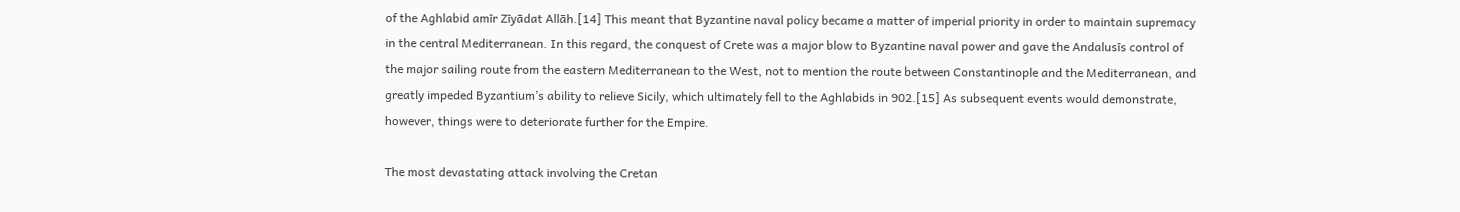of the Aghlabid amīr Zīyādat Allāh.[14] This meant that Byzantine naval policy became a matter of imperial priority in order to maintain supremacy in the central Mediterranean. In this regard, the conquest of Crete was a major blow to Byzantine naval power and gave the Andalusīs control of the major sailing route from the eastern Mediterranean to the West, not to mention the route between Constantinople and the Mediterranean, and greatly impeded Byzantium’s ability to relieve Sicily, which ultimately fell to the Aghlabids in 902.[15] As subsequent events would demonstrate, however, things were to deteriorate further for the Empire.

The most devastating attack involving the Cretan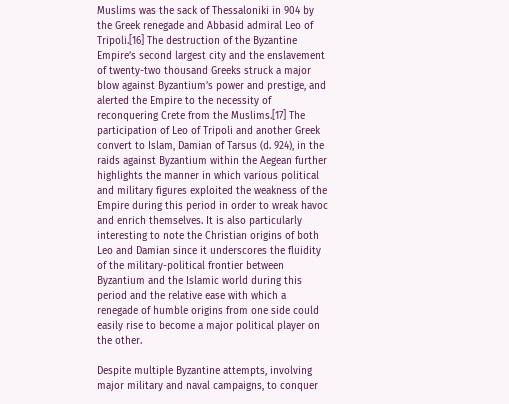Muslims was the sack of Thessaloniki in 904 by the Greek renegade and Abbasid admiral Leo of Tripoli.[16] The destruction of the Byzantine Empire’s second largest city and the enslavement of twenty-two thousand Greeks struck a major blow against Byzantium’s power and prestige, and alerted the Empire to the necessity of reconquering Crete from the Muslims.[17] The participation of Leo of Tripoli and another Greek convert to Islam, Damian of Tarsus (d. 924), in the raids against Byzantium within the Aegean further highlights the manner in which various political and military figures exploited the weakness of the Empire during this period in order to wreak havoc and enrich themselves. It is also particularly interesting to note the Christian origins of both Leo and Damian since it underscores the fluidity of the military-political frontier between Byzantium and the Islamic world during this period and the relative ease with which a renegade of humble origins from one side could easily rise to become a major political player on the other.

Despite multiple Byzantine attempts, involving major military and naval campaigns, to conquer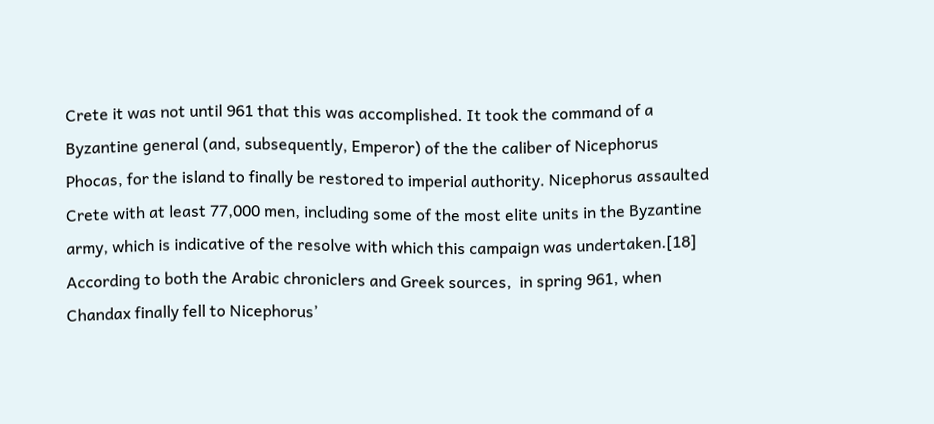Crete it was not until 961 that this was accomplished. It took the command of a Byzantine general (and, subsequently, Emperor) of the the caliber of Nicephorus Phocas, for the island to finally be restored to imperial authority. Nicephorus assaulted Crete with at least 77,000 men, including some of the most elite units in the Byzantine army, which is indicative of the resolve with which this campaign was undertaken.[18] According to both the Arabic chroniclers and Greek sources,  in spring 961, when Chandax finally fell to Nicephorus’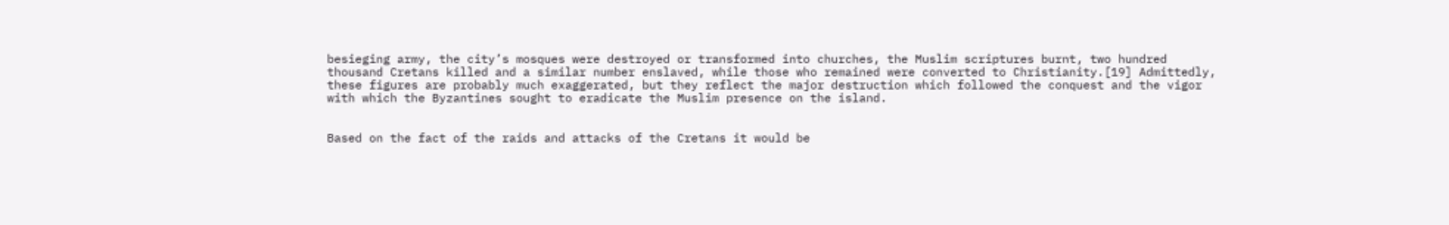besieging army, the city’s mosques were destroyed or transformed into churches, the Muslim scriptures burnt, two hundred thousand Cretans killed and a similar number enslaved, while those who remained were converted to Christianity.[19] Admittedly, these figures are probably much exaggerated, but they reflect the major destruction which followed the conquest and the vigor with which the Byzantines sought to eradicate the Muslim presence on the island.


Based on the fact of the raids and attacks of the Cretans it would be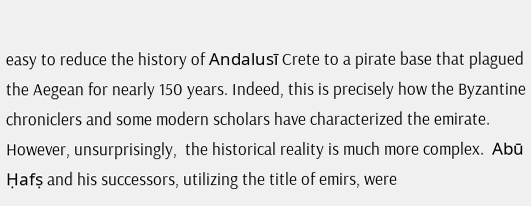easy to reduce the history of Andalusī Crete to a pirate base that plagued the Aegean for nearly 150 years. Indeed, this is precisely how the Byzantine chroniclers and some modern scholars have characterized the emirate. However, unsurprisingly,  the historical reality is much more complex.  Abū Ḥafṣ and his successors, utilizing the title of emirs, were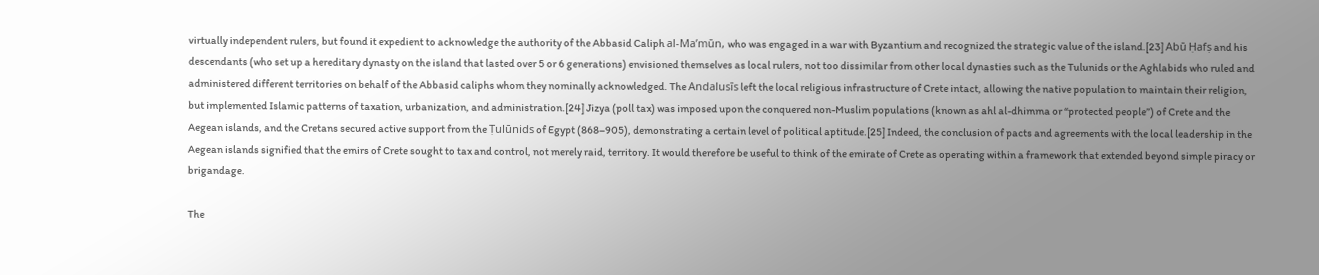virtually independent rulers, but found it expedient to acknowledge the authority of the Abbasid Caliph al-Ma’mūn, who was engaged in a war with Byzantium and recognized the strategic value of the island.[23] Abū Ḥafṣ and his descendants (who set up a hereditary dynasty on the island that lasted over 5 or 6 generations) envisioned themselves as local rulers, not too dissimilar from other local dynasties such as the Tulunids or the Aghlabids who ruled and administered different territories on behalf of the Abbasid caliphs whom they nominally acknowledged. The Andalusīs left the local religious infrastructure of Crete intact, allowing the native population to maintain their religion, but implemented Islamic patterns of taxation, urbanization, and administration.[24] Jizya (poll tax) was imposed upon the conquered non-Muslim populations (known as ahl al-dhimma or “protected people”) of Crete and the Aegean islands, and the Cretans secured active support from the Ṭulūnids of Egypt (868–905), demonstrating a certain level of political aptitude.[25] Indeed, the conclusion of pacts and agreements with the local leadership in the Aegean islands signified that the emirs of Crete sought to tax and control, not merely raid, territory. It would therefore be useful to think of the emirate of Crete as operating within a framework that extended beyond simple piracy or brigandage.

The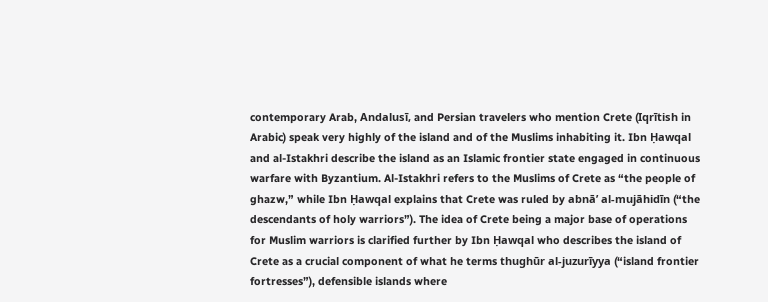contemporary Arab, Andalusī, and Persian travelers who mention Crete (Iqrītish in Arabic) speak very highly of the island and of the Muslims inhabiting it. Ibn Ḥawqal and al-Istakhri describe the island as an Islamic frontier state engaged in continuous warfare with Byzantium. Al-Istakhri refers to the Muslims of Crete as “the people of ghazw,” while Ibn Ḥawqal explains that Crete was ruled by abnā’ al-mujāhidīn (“the descendants of holy warriors”). The idea of Crete being a major base of operations for Muslim warriors is clarified further by Ibn Ḥawqal who describes the island of Crete as a crucial component of what he terms thughūr al-juzurīyya (“island frontier fortresses”), defensible islands where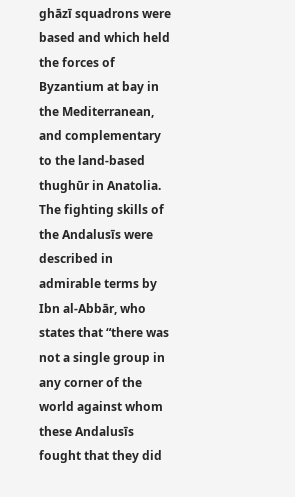ghāzī squadrons were based and which held the forces of Byzantium at bay in the Mediterranean, and complementary to the land-based thughūr in Anatolia. The fighting skills of the Andalusīs were described in admirable terms by Ibn al-Abbār, who states that “there was not a single group in any corner of the world against whom these Andalusīs fought that they did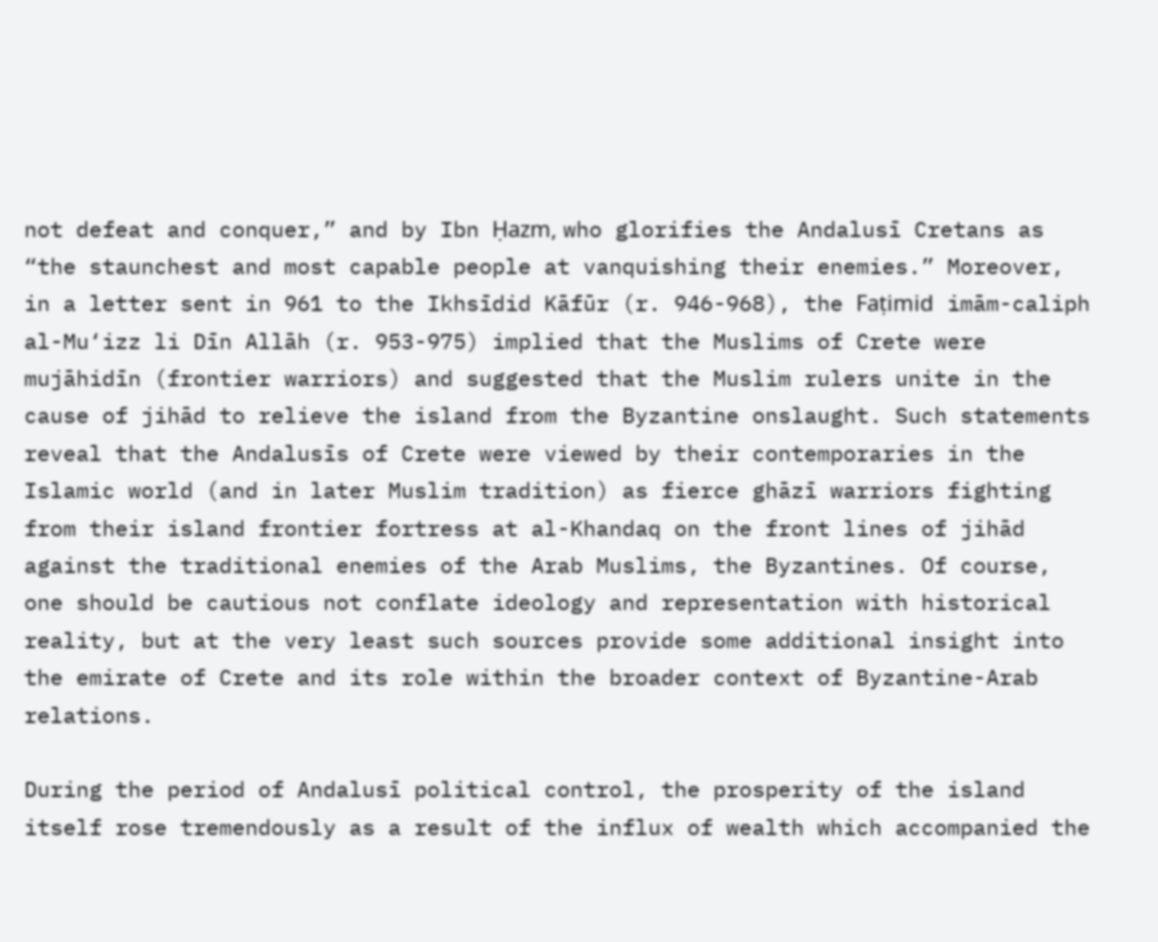not defeat and conquer,” and by Ibn Ḥazm, who glorifies the Andalusī Cretans as “the staunchest and most capable people at vanquishing their enemies.” Moreover, in a letter sent in 961 to the Ikhsīdid Kāfūr (r. 946-968), the Faṭimid imām-caliph al-Mu‘izz li Dīn Allāh (r. 953-975) implied that the Muslims of Crete were mujāhidīn (frontier warriors) and suggested that the Muslim rulers unite in the cause of jihād to relieve the island from the Byzantine onslaught. Such statements reveal that the Andalusīs of Crete were viewed by their contemporaries in the Islamic world (and in later Muslim tradition) as fierce ghāzī warriors fighting from their island frontier fortress at al-Khandaq on the front lines of jihād against the traditional enemies of the Arab Muslims, the Byzantines. Of course, one should be cautious not conflate ideology and representation with historical reality, but at the very least such sources provide some additional insight into the emirate of Crete and its role within the broader context of Byzantine-Arab relations.

During the period of Andalusī political control, the prosperity of the island itself rose tremendously as a result of the influx of wealth which accompanied the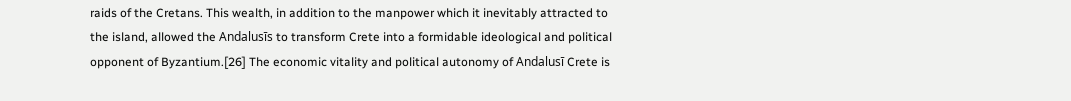raids of the Cretans. This wealth, in addition to the manpower which it inevitably attracted to the island, allowed the Andalusīs to transform Crete into a formidable ideological and political opponent of Byzantium.[26] The economic vitality and political autonomy of Andalusī Crete is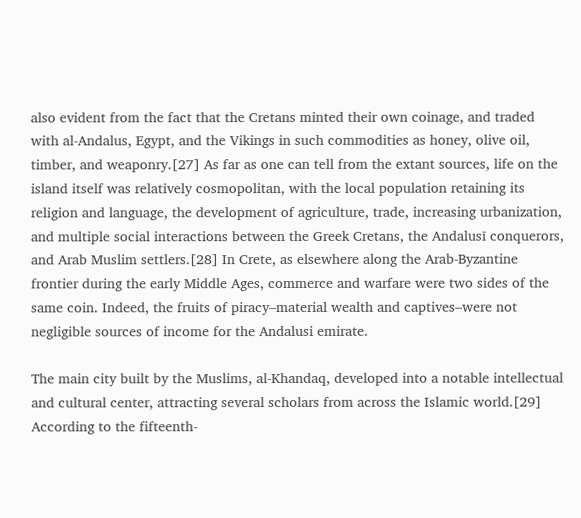also evident from the fact that the Cretans minted their own coinage, and traded with al-Andalus, Egypt, and the Vikings in such commodities as honey, olive oil, timber, and weaponry.[27] As far as one can tell from the extant sources, life on the island itself was relatively cosmopolitan, with the local population retaining its religion and language, the development of agriculture, trade, increasing urbanization, and multiple social interactions between the Greek Cretans, the Andalusī conquerors, and Arab Muslim settlers.[28] In Crete, as elsewhere along the Arab-Byzantine frontier during the early Middle Ages, commerce and warfare were two sides of the same coin. Indeed, the fruits of piracy–material wealth and captives–were not negligible sources of income for the Andalusi emirate.

The main city built by the Muslims, al-Khandaq, developed into a notable intellectual and cultural center, attracting several scholars from across the Islamic world.[29] According to the fifteenth-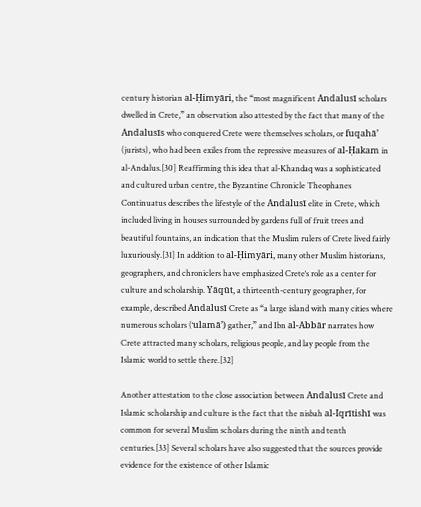century historian al-Ḥimyāri, the “most magnificent Andalusī scholars dwelled in Crete,” an observation also attested by the fact that many of the Andalusīs who conquered Crete were themselves scholars, or fuqahā’ (jurists), who had been exiles from the repressive measures of al-Ḥakam in al-Andalus.[30] Reaffirming this idea that al-Khandaq was a sophisticated and cultured urban centre, the Byzantine Chronicle Theophanes Continuatus describes the lifestyle of the Andalusī elite in Crete, which included living in houses surrounded by gardens full of fruit trees and beautiful fountains, an indication that the Muslim rulers of Crete lived fairly luxuriously.[31] In addition to al-Ḥimyāri, many other Muslim historians, geographers, and chroniclers have emphasized Crete‘s role as a center for culture and scholarship. Yāqūt, a thirteenth-century geographer, for example, described Andalusī Crete as “a large island with many cities where numerous scholars (‘ulamā’) gather,” and Ibn al-Abbār narrates how Crete attracted many scholars, religious people, and lay people from the Islamic world to settle there.[32]

Another attestation to the close association between Andalusī Crete and Islamic scholarship and culture is the fact that the nisbah al-Iqrītishī was common for several Muslim scholars during the ninth and tenth centuries.[33] Several scholars have also suggested that the sources provide evidence for the existence of other Islamic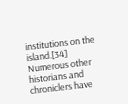institutions on the island.[34] Numerous other historians and chroniclers have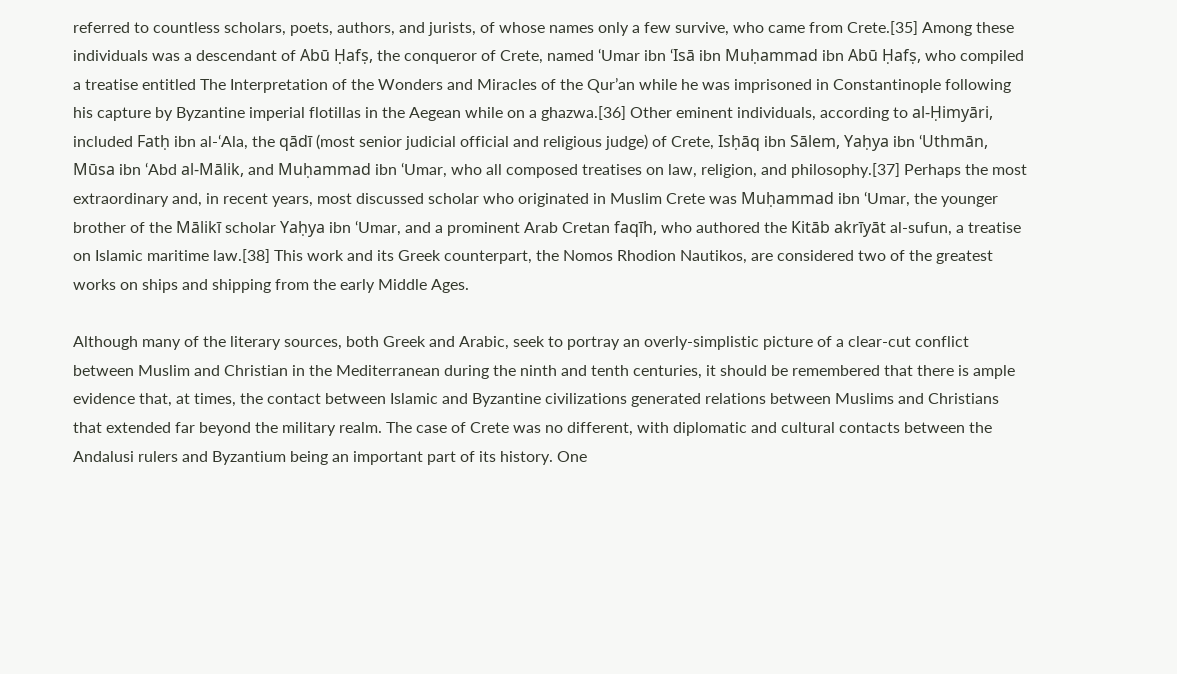referred to countless scholars, poets, authors, and jurists, of whose names only a few survive, who came from Crete.[35] Among these individuals was a descendant of Abū Ḥafṣ, the conqueror of Crete, named ‘Umar ibn ‘Isā ibn Muḥammad ibn Abū Ḥafṣ, who compiled a treatise entitled The Interpretation of the Wonders and Miracles of the Qur’an while he was imprisoned in Constantinople following his capture by Byzantine imperial flotillas in the Aegean while on a ghazwa.[36] Other eminent individuals, according to al-Ḥimyāri, included Fatḥ ibn al-‘Ala, the qādī (most senior judicial official and religious judge) of Crete, Isḥāq ibn Sālem, Yaḥya ibn ‘Uthmān, Mūsa ibn ‘Abd al-Mālik, and Muḥammad ibn ‘Umar, who all composed treatises on law, religion, and philosophy.[37] Perhaps the most extraordinary and, in recent years, most discussed scholar who originated in Muslim Crete was Muḥammad ibn ‘Umar, the younger brother of the Mālikī scholar Yaḥya ibn ‘Umar, and a prominent Arab Cretan faqīh, who authored the Kitāb akrīyāt al-sufun, a treatise on Islamic maritime law.[38] This work and its Greek counterpart, the Nomos Rhodion Nautikos, are considered two of the greatest works on ships and shipping from the early Middle Ages.

Although many of the literary sources, both Greek and Arabic, seek to portray an overly-simplistic picture of a clear-cut conflict between Muslim and Christian in the Mediterranean during the ninth and tenth centuries, it should be remembered that there is ample evidence that, at times, the contact between Islamic and Byzantine civilizations generated relations between Muslims and Christians that extended far beyond the military realm. The case of Crete was no different, with diplomatic and cultural contacts between the Andalusi rulers and Byzantium being an important part of its history. One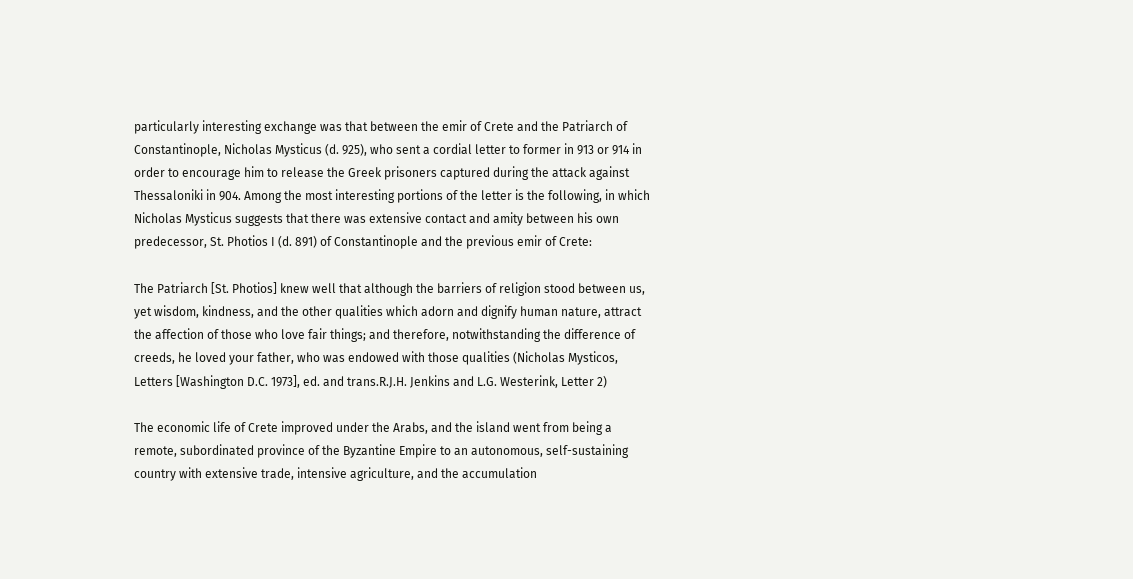particularly interesting exchange was that between the emir of Crete and the Patriarch of Constantinople, Nicholas Mysticus (d. 925), who sent a cordial letter to former in 913 or 914 in order to encourage him to release the Greek prisoners captured during the attack against Thessaloniki in 904. Among the most interesting portions of the letter is the following, in which Nicholas Mysticus suggests that there was extensive contact and amity between his own predecessor, St. Photios I (d. 891) of Constantinople and the previous emir of Crete:

The Patriarch [St. Photios] knew well that although the barriers of religion stood between us, yet wisdom, kindness, and the other qualities which adorn and dignify human nature, attract the affection of those who love fair things; and therefore, notwithstanding the difference of creeds, he loved your father, who was endowed with those qualities (Nicholas Mysticos, Letters [Washington D.C. 1973], ed. and trans.R.J.H. Jenkins and L.G. Westerink, Letter 2)

The economic life of Crete improved under the Arabs, and the island went from being a remote, subordinated province of the Byzantine Empire to an autonomous, self-sustaining country with extensive trade, intensive agriculture, and the accumulation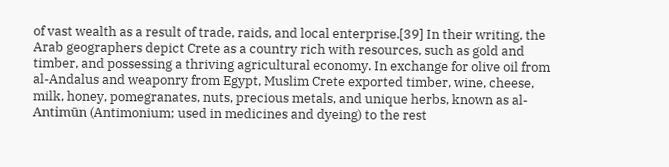of vast wealth as a result of trade, raids, and local enterprise.[39] In their writing, the Arab geographers depict Crete as a country rich with resources, such as gold and timber, and possessing a thriving agricultural economy. In exchange for olive oil from al-Andalus and weaponry from Egypt, Muslim Crete exported timber, wine, cheese, milk, honey, pomegranates, nuts, precious metals, and unique herbs, known as al-Antimūn (Antimonium; used in medicines and dyeing) to the rest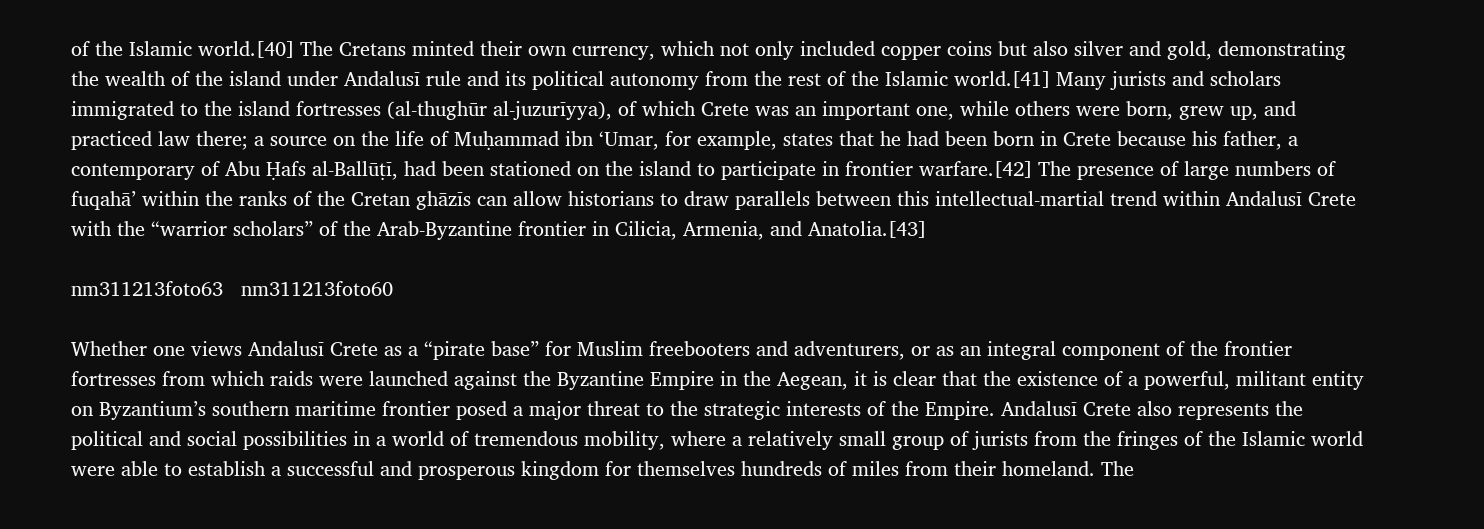of the Islamic world.[40] The Cretans minted their own currency, which not only included copper coins but also silver and gold, demonstrating the wealth of the island under Andalusī rule and its political autonomy from the rest of the Islamic world.[41] Many jurists and scholars immigrated to the island fortresses (al-thughūr al-juzurīyya), of which Crete was an important one, while others were born, grew up, and practiced law there; a source on the life of Muḥammad ibn ‘Umar, for example, states that he had been born in Crete because his father, a contemporary of Abu Ḥafs al-Ballūṭī, had been stationed on the island to participate in frontier warfare.[42] The presence of large numbers of fuqahā’ within the ranks of the Cretan ghāzīs can allow historians to draw parallels between this intellectual-martial trend within Andalusī Crete with the “warrior scholars” of the Arab-Byzantine frontier in Cilicia, Armenia, and Anatolia.[43]

nm311213foto63   nm311213foto60

Whether one views Andalusī Crete as a “pirate base” for Muslim freebooters and adventurers, or as an integral component of the frontier fortresses from which raids were launched against the Byzantine Empire in the Aegean, it is clear that the existence of a powerful, militant entity on Byzantium’s southern maritime frontier posed a major threat to the strategic interests of the Empire. Andalusī Crete also represents the political and social possibilities in a world of tremendous mobility, where a relatively small group of jurists from the fringes of the Islamic world were able to establish a successful and prosperous kingdom for themselves hundreds of miles from their homeland. The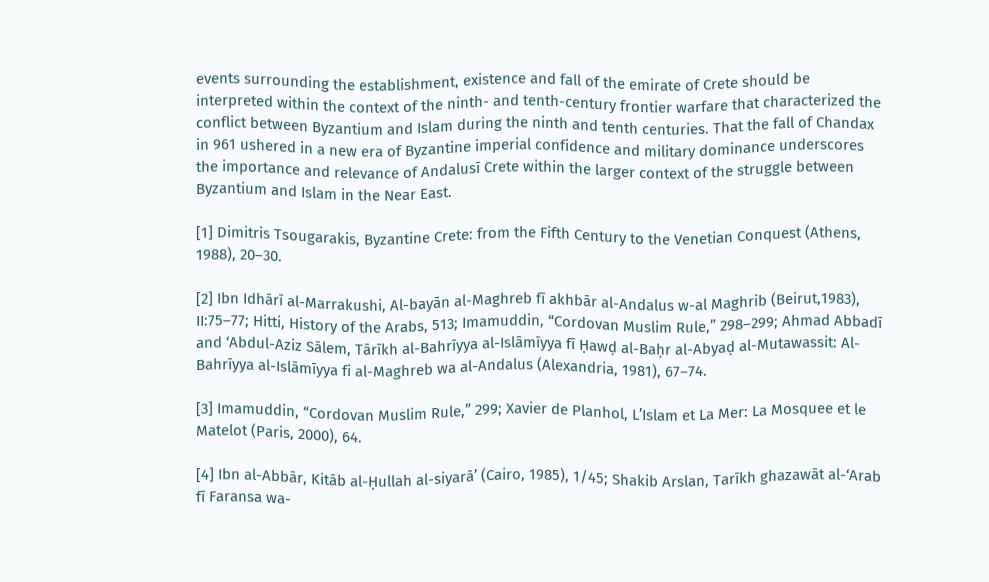events surrounding the establishment, existence and fall of the emirate of Crete should be interpreted within the context of the ninth- and tenth-century frontier warfare that characterized the conflict between Byzantium and Islam during the ninth and tenth centuries. That the fall of Chandax in 961 ushered in a new era of Byzantine imperial confidence and military dominance underscores the importance and relevance of Andalusī Crete within the larger context of the struggle between Byzantium and Islam in the Near East.

[1] Dimitris Tsougarakis, Byzantine Crete: from the Fifth Century to the Venetian Conquest (Athens, 1988), 20–30.

[2] Ibn Idhārī al-Marrakushi, Al-bayān al-Maghreb fī akhbār al-Andalus w-al Maghrib (Beirut,1983), II:75–77; Hitti, History of the Arabs, 513; Imamuddin, “Cordovan Muslim Rule,” 298–299; Ahmad Abbadī and ‘Abdul-Aziz Sālem, Tārīkh al-Bahrīyya al-Islāmīyya fī Ḥawḍ al-Baḥr al-Abyaḍ al-Mutawassit: Al-Bahrīyya al-Islāmīyya fi al-Maghreb wa al-Andalus (Alexandria, 1981), 67–74.

[3] Imamuddin, “Cordovan Muslim Rule,” 299; Xavier de Planhol, L’Islam et La Mer: La Mosquee et le Matelot (Paris, 2000), 64.

[4] Ibn al-Abbār, Kitāb al-Ḥullah al-siyarāʼ (Cairo, 1985), 1/45; Shakib Arslan, Tarīkh ghazawāt al-‘Arab fī Faransa wa-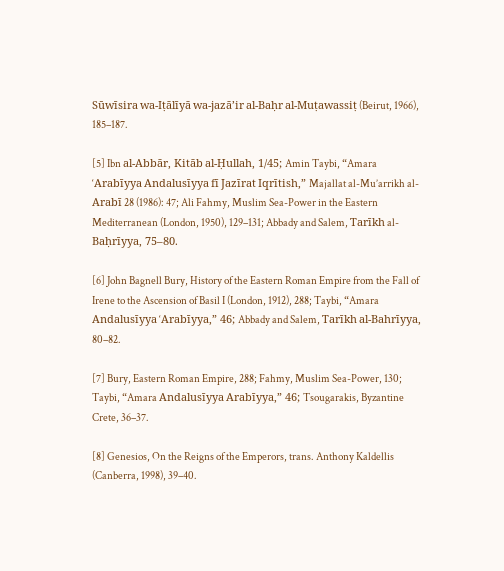Sūwīsira wa-Iṭālīyā wa-jazā’ir al-Baḥr al-Muṭawassiṭ (Beirut, 1966), 185–187.

[5] Ibn al-Abbār, Kitāb al-Ḥullah, 1/45; Amin Taybi, “Amara ‘Arabīyya Andalusīyya fī Jazīrat Iqrītish,” Majallat al-Mu’arrikh al-Arabī 28 (1986): 47; Ali Fahmy, Muslim Sea-Power in the Eastern Mediterranean (London, 1950), 129–131; Abbady and Salem, Tarīkh al-Baḥrīyya, 75–80.

[6] John Bagnell Bury, History of the Eastern Roman Empire from the Fall of Irene to the Ascension of Basil I (London, 1912), 288; Taybi, “Amara Andalusīyya ‘Arabīyya,” 46; Abbady and Salem, Tarīkh al-Bahrīyya, 80–82.

[7] Bury, Eastern Roman Empire, 288; Fahmy, Muslim Sea-Power, 130; Taybi, “Amara Andalusīyya Arabīyya,” 46; Tsougarakis, Byzantine Crete, 36–37.

[8] Genesios, On the Reigns of the Emperors, trans. Anthony Kaldellis (Canberra, 1998), 39–40.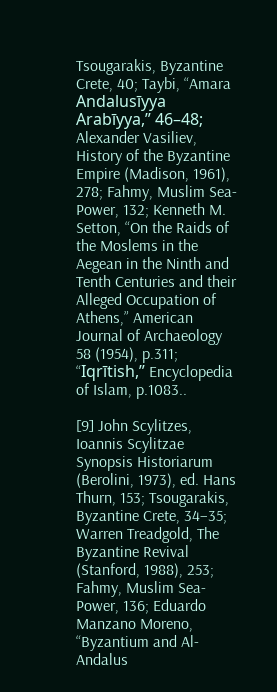Tsougarakis, Byzantine Crete, 40; Taybi, “Amara Andalusīyya Arabīyya,” 46–48; Alexander Vasiliev, History of the Byzantine Empire (Madison, 1961), 278; Fahmy, Muslim Sea-Power, 132; Kenneth M. Setton, “On the Raids of the Moslems in the Aegean in the Ninth and Tenth Centuries and their Alleged Occupation of Athens,” American Journal of Archaeology 58 (1954), p.311; “Iqrītish,” Encyclopedia of Islam, p.1083..

[9] John Scylitzes, Ioannis Scylitzae Synopsis Historiarum (Berolini, 1973), ed. Hans Thurn, 153; Tsougarakis, Byzantine Crete, 34–35; Warren Treadgold, The Byzantine Revival (Stanford, 1988), 253; Fahmy, Muslim Sea-Power, 136; Eduardo Manzano Moreno, “Byzantium and Al-Andalus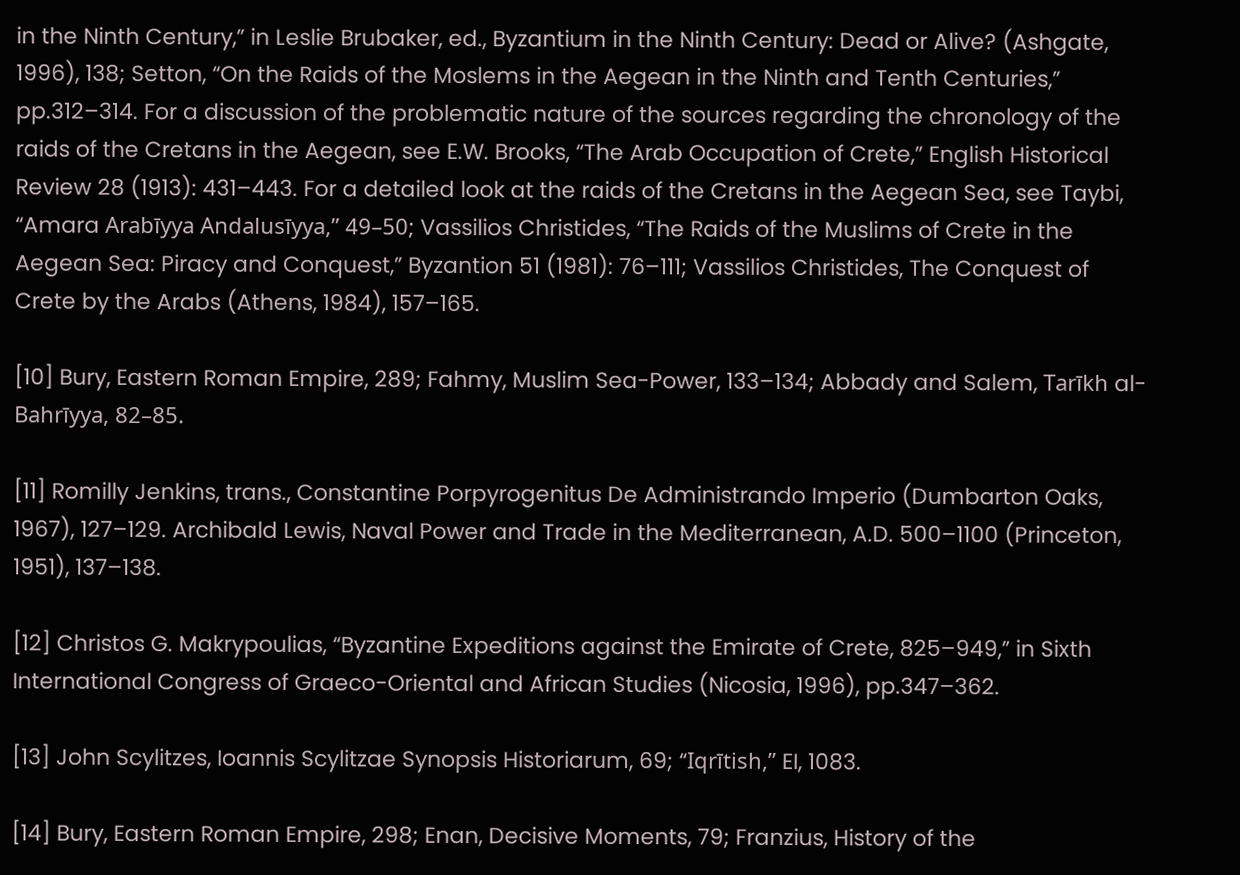in the Ninth Century,” in Leslie Brubaker, ed., Byzantium in the Ninth Century: Dead or Alive? (Ashgate, 1996), 138; Setton, “On the Raids of the Moslems in the Aegean in the Ninth and Tenth Centuries,” pp.312–314. For a discussion of the problematic nature of the sources regarding the chronology of the raids of the Cretans in the Aegean, see E.W. Brooks, “The Arab Occupation of Crete,” English Historical Review 28 (1913): 431–443. For a detailed look at the raids of the Cretans in the Aegean Sea, see Taybi, “Amara Arabīyya Andalusīyya,” 49–50; Vassilios Christides, “The Raids of the Muslims of Crete in the Aegean Sea: Piracy and Conquest,” Byzantion 51 (1981): 76–111; Vassilios Christides, The Conquest of Crete by the Arabs (Athens, 1984), 157–165.

[10] Bury, Eastern Roman Empire, 289; Fahmy, Muslim Sea-Power, 133–134; Abbady and Salem, Tarīkh al-Bahrīyya, 82–85.

[11] Romilly Jenkins, trans., Constantine Porpyrogenitus De Administrando Imperio (Dumbarton Oaks, 1967), 127–129. Archibald Lewis, Naval Power and Trade in the Mediterranean, A.D. 500–1100 (Princeton, 1951), 137–138.

[12] Christos G. Makrypoulias, “Byzantine Expeditions against the Emirate of Crete, 825–949,” in Sixth International Congress of Graeco-Oriental and African Studies (Nicosia, 1996), pp.347–362.

[13] John Scylitzes, Ioannis Scylitzae Synopsis Historiarum, 69; “Iqrītish,” EI, 1083.

[14] Bury, Eastern Roman Empire, 298; Enan, Decisive Moments, 79; Franzius, History of the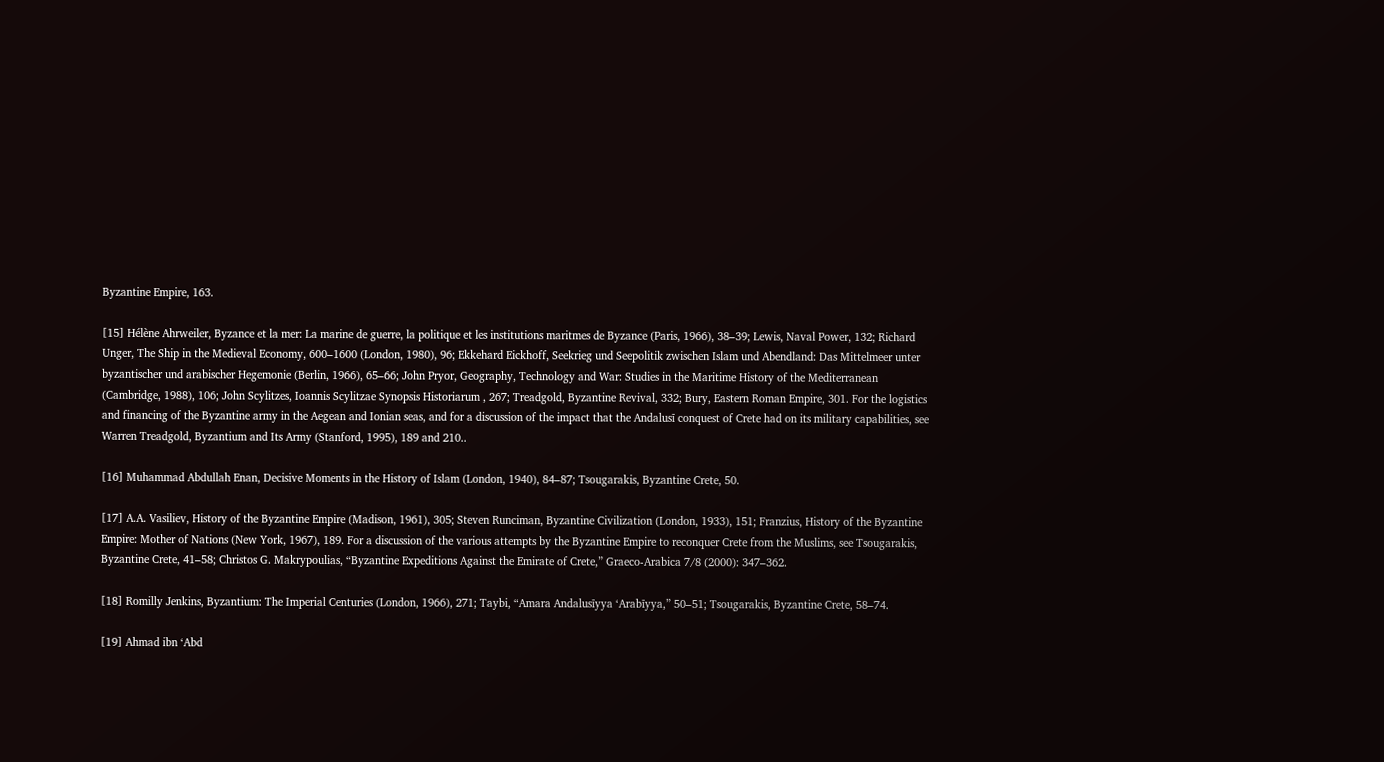Byzantine Empire, 163.

[15] Hélène Ahrweiler, Byzance et la mer: La marine de guerre, la politique et les institutions maritmes de Byzance (Paris, 1966), 38–39; Lewis, Naval Power, 132; Richard Unger, The Ship in the Medieval Economy, 600–1600 (London, 1980), 96; Ekkehard Eickhoff, Seekrieg und Seepolitik zwischen Islam und Abendland: Das Mittelmeer unter byzantischer und arabischer Hegemonie (Berlin, 1966), 65–66; John Pryor, Geography, Technology and War: Studies in the Maritime History of the Mediterranean (Cambridge, 1988), 106; John Scylitzes, Ioannis Scylitzae Synopsis Historiarum , 267; Treadgold, Byzantine Revival, 332; Bury, Eastern Roman Empire, 301. For the logistics and financing of the Byzantine army in the Aegean and Ionian seas, and for a discussion of the impact that the Andalusī conquest of Crete had on its military capabilities, see Warren Treadgold, Byzantium and Its Army (Stanford, 1995), 189 and 210..

[16] Muhammad Abdullah Enan, Decisive Moments in the History of Islam (London, 1940), 84–87; Tsougarakis, Byzantine Crete, 50.

[17] A.A. Vasiliev, History of the Byzantine Empire (Madison, 1961), 305; Steven Runciman, Byzantine Civilization (London, 1933), 151; Franzius, History of the Byzantine Empire: Mother of Nations (New York, 1967), 189. For a discussion of the various attempts by the Byzantine Empire to reconquer Crete from the Muslims, see Tsougarakis, Byzantine Crete, 41–58; Christos G. Makrypoulias, “Byzantine Expeditions Against the Emirate of Crete,” Graeco-Arabica 7/8 (2000): 347–362.

[18] Romilly Jenkins, Byzantium: The Imperial Centuries (London, 1966), 271; Taybi, “Amara Andalusīyya ‘Arabīyya,” 50–51; Tsougarakis, Byzantine Crete, 58–74.

[19] Ahmad ibn ‘Abd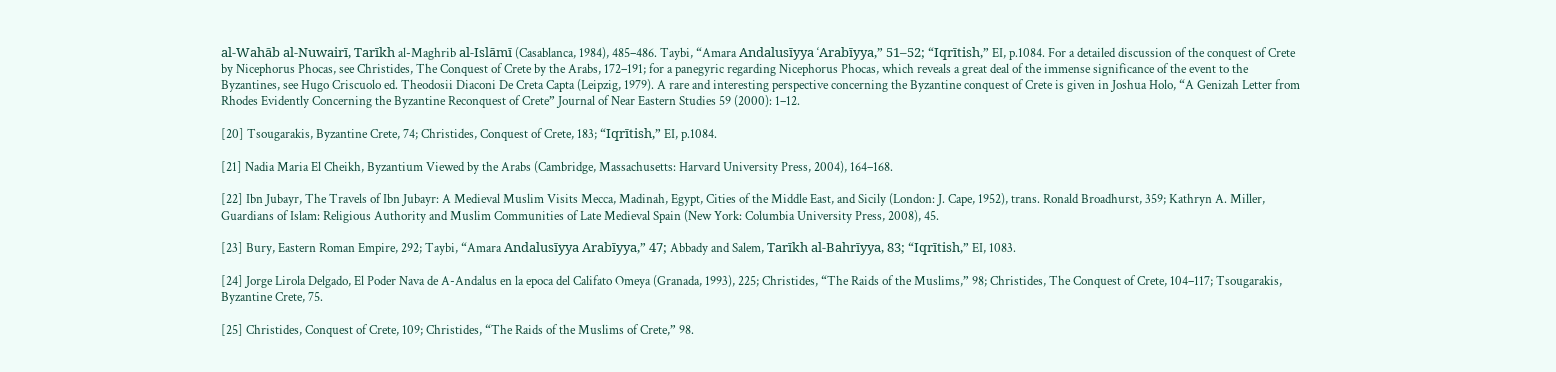al-Wahāb al-Nuwairī, Tarīkh al-Maghrib al-Islāmī (Casablanca, 1984), 485–486. Taybi, “Amara Andalusīyya ‘Arabīyya,” 51–52; “Iqrītish,” EI, p.1084. For a detailed discussion of the conquest of Crete by Nicephorus Phocas, see Christides, The Conquest of Crete by the Arabs, 172–191; for a panegyric regarding Nicephorus Phocas, which reveals a great deal of the immense significance of the event to the Byzantines, see Hugo Criscuolo ed. Theodosii Diaconi De Creta Capta (Leipzig, 1979). A rare and interesting perspective concerning the Byzantine conquest of Crete is given in Joshua Holo, “A Genizah Letter from Rhodes Evidently Concerning the Byzantine Reconquest of Crete” Journal of Near Eastern Studies 59 (2000): 1–12.

[20] Tsougarakis, Byzantine Crete, 74; Christides, Conquest of Crete, 183; “Iqrītish,” EI, p.1084.

[21] Nadia Maria El Cheikh, Byzantium Viewed by the Arabs (Cambridge, Massachusetts: Harvard University Press, 2004), 164–168.

[22] Ibn Jubayr, The Travels of Ibn Jubayr: A Medieval Muslim Visits Mecca, Madinah, Egypt, Cities of the Middle East, and Sicily (London: J. Cape, 1952), trans. Ronald Broadhurst, 359; Kathryn A. Miller, Guardians of Islam: Religious Authority and Muslim Communities of Late Medieval Spain (New York: Columbia University Press, 2008), 45.

[23] Bury, Eastern Roman Empire, 292; Taybi, “Amara Andalusīyya Arabīyya,” 47; Abbady and Salem, Tarīkh al-Bahrīyya, 83; “Iqrītish,” EI, 1083.

[24] Jorge Lirola Delgado, El Poder Nava de A-Andalus en la epoca del Califato Omeya (Granada, 1993), 225; Christides, “The Raids of the Muslims,” 98; Christides, The Conquest of Crete, 104–117; Tsougarakis, Byzantine Crete, 75.

[25] Christides, Conquest of Crete, 109; Christides, “The Raids of the Muslims of Crete,” 98.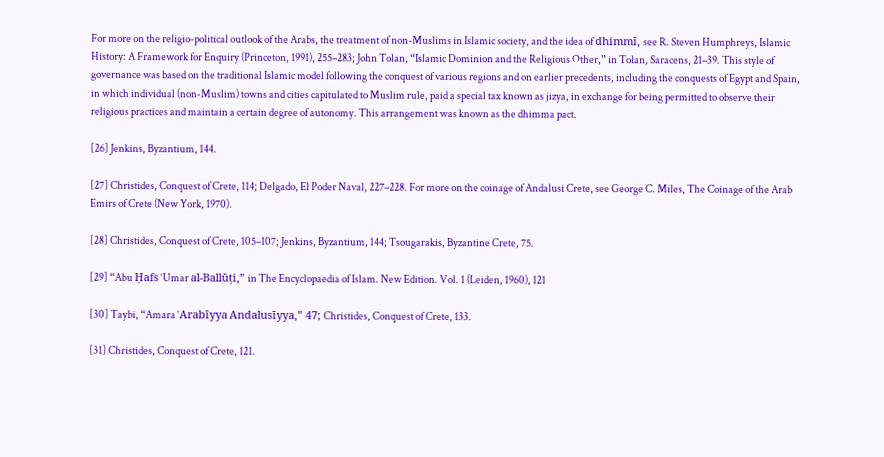For more on the religio-political outlook of the Arabs, the treatment of non-Muslims in Islamic society, and the idea of dhimmī, see R. Steven Humphreys, Islamic History: A Framework for Enquiry (Princeton, 1991), 255–283; John Tolan, “Islamic Dominion and the Religious Other,” in Tolan, Saracens, 21–39. This style of governance was based on the traditional Islamic model following the conquest of various regions and on earlier precedents, including the conquests of Egypt and Spain, in which individual (non-Muslim) towns and cities capitulated to Muslim rule, paid a special tax known as jizya, in exchange for being permitted to observe their religious practices and maintain a certain degree of autonomy. This arrangement was known as the dhimma pact.

[26] Jenkins, Byzantium, 144.

[27] Christides, Conquest of Crete, 114; Delgado, El Poder Naval, 227–228. For more on the coinage of Andalusi Crete, see George C. Miles, The Coinage of the Arab Emirs of Crete (New York, 1970).

[28] Christides, Conquest of Crete, 105–107; Jenkins, Byzantium, 144; Tsougarakis, Byzantine Crete, 75.

[29] “Abu Ḥafs ‘Umar al-Ballūṭi,” in The Encyclopaedia of Islam. New Edition. Vol. 1 (Leiden, 1960), 121

[30] Taybi, “Amara ‘Arabīyya Andalusīyya,” 47; Christides, Conquest of Crete, 133.

[31] Christides, Conquest of Crete, 121.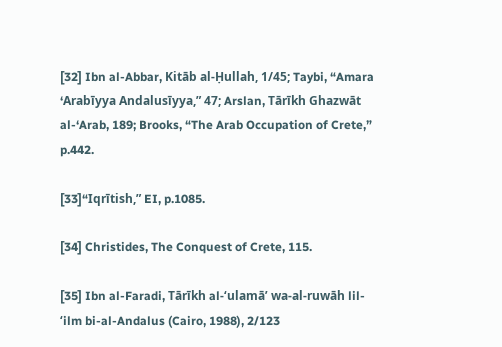[32] Ibn al-Abbar, Kitāb al-Ḥullah, 1/45; Taybi, “Amara ‘Arabīyya Andalusīyya,” 47; Arslan, Tārīkh Ghazwāt al-‘Arab, 189; Brooks, “The Arab Occupation of Crete,” p.442.

[33]“Iqrītish,” EI, p.1085.

[34] Christides, The Conquest of Crete, 115.

[35] Ibn al-Faradi, Tārīkh al-ʻulamāʼ wa-al-ruwāh lil-ʻilm bi-al-Andalus (Cairo, 1988), 2/123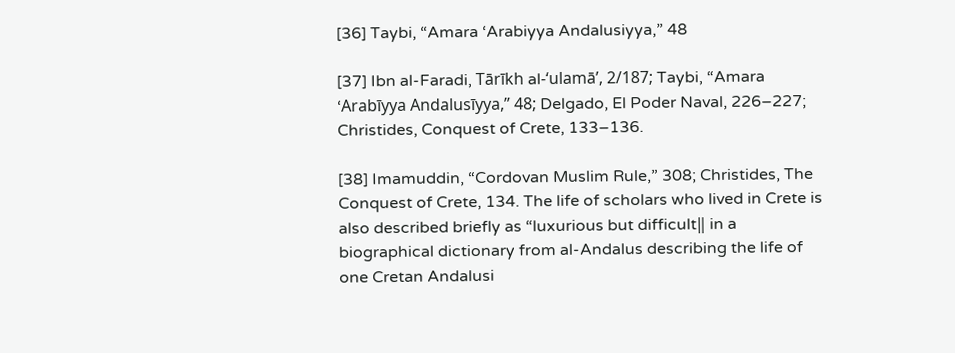[36] Taybi, “Amara ‘Arabiyya Andalusiyya,” 48

[37] Ibn al-Faradi, Tārīkh al-ʻulamāʼ, 2/187; Taybi, “Amara ‘Arabīyya Andalusīyya,” 48; Delgado, El Poder Naval, 226–227; Christides, Conquest of Crete, 133–136.

[38] Imamuddin, “Cordovan Muslim Rule,” 308; Christides, The Conquest of Crete, 134. The life of scholars who lived in Crete is also described briefly as “luxurious but difficult‖ in a biographical dictionary from al-Andalus describing the life of one Cretan Andalusi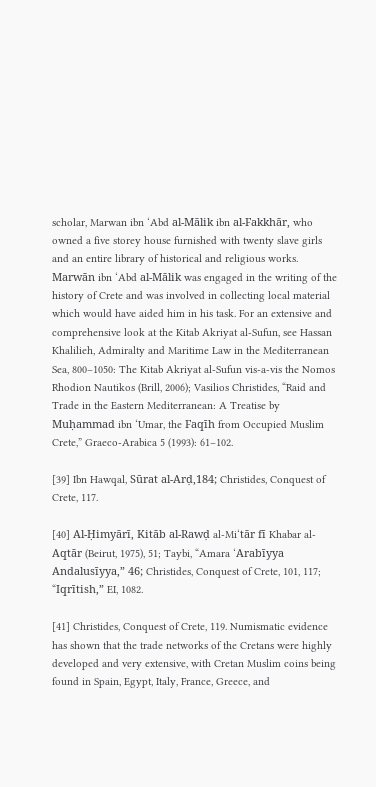scholar, Marwan ibn ‘Abd al-Mālik ibn al-Fakkhār, who owned a five storey house furnished with twenty slave girls and an entire library of historical and religious works. Marwān ibn ‘Abd al-Mālik was engaged in the writing of the history of Crete and was involved in collecting local material which would have aided him in his task. For an extensive and comprehensive look at the Kitab Akriyat al-Sufun, see Hassan Khalilieh, Admiralty and Maritime Law in the Mediterranean Sea, 800–1050: The Kitab Akriyat al-Sufun vis-a-vis the Nomos Rhodion Nautikos (Brill, 2006); Vasilios Christides, “Raid and Trade in the Eastern Mediterranean: A Treatise by Muḥammad ibn ‘Umar, the Faqīh from Occupied Muslim Crete,” Graeco-Arabica 5 (1993): 61–102.

[39] Ibn Hawqal, Sūrat al-Arḍ,184; Christides, Conquest of Crete, 117.

[40] Al-Ḥimyārī, Kitāb al-Rawḍ al-Mi‘tār fī Khabar al-Aqtār (Beirut, 1975), 51; Taybi, “Amara ‘Arabīyya Andalusīyya,” 46; Christides, Conquest of Crete, 101, 117; “Iqrītish,” EI, 1082.

[41] Christides, Conquest of Crete, 119. Numismatic evidence has shown that the trade networks of the Cretans were highly developed and very extensive, with Cretan Muslim coins being found in Spain, Egypt, Italy, France, Greece, and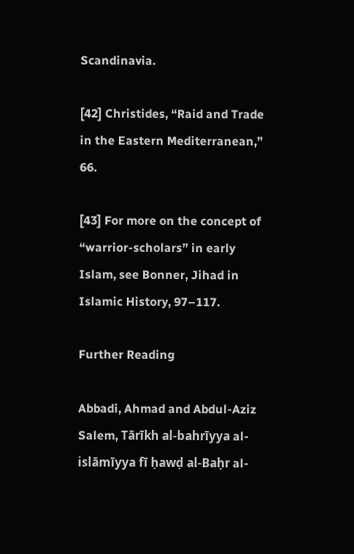Scandinavia.

[42] Christides, “Raid and Trade in the Eastern Mediterranean,” 66.

[43] For more on the concept of “warrior-scholars” in early Islam, see Bonner, Jihad in Islamic History, 97–117.

Further Reading

Abbadi, Ahmad and Abdul-Aziz Salem, Tārīkh al-bahrīyya al-islāmīyya fī ḥawḍ al-Baḥr al-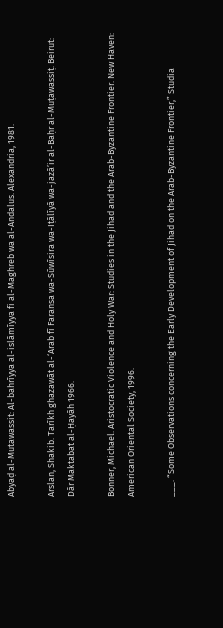Abyaḍ al-Mutawassit: Al-bahrīyya al-islāmīyya fi al-Maghreb wa al-Andalus. Alexandria, 1981.

Arslan, Shakib. Tarīkh ghazawāt al-‘Arab fī Faransa wa-Sūwīsira wa-Iṭālīyā wa-jazā’ir al-Baḥr al-Muṭawassiṭ. Beirut: Dār Maktabat al-Ḥayāh 1966.

Bonner, Michael. Aristocratic Violence and Holy War: Studies in the Jihad and the Arab-Byzantine Frontier. New Haven: American Oriental Society, 1996.

___. “Some Observations concerning the Early Development of Jihad on the Arab-Byzantine Frontier,” Studia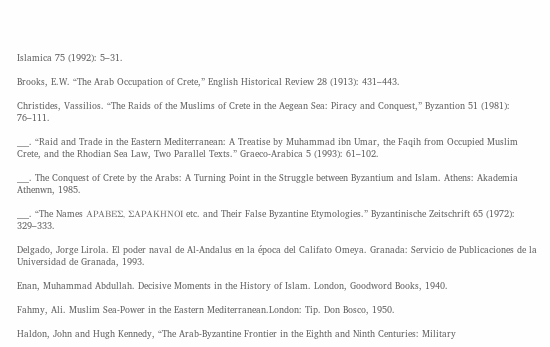Islamica 75 (1992): 5–31.

Brooks, E.W. “The Arab Occupation of Crete,” English Historical Review 28 (1913): 431–443.

Christides, Vassilios. “The Raids of the Muslims of Crete in the Aegean Sea: Piracy and Conquest,” Byzantion 51 (1981): 76–111.

___. “Raid and Trade in the Eastern Mediterranean: A Treatise by Muhammad ibn Umar, the Faqih from Occupied Muslim Crete, and the Rhodian Sea Law, Two Parallel Texts.” Graeco-Arabica 5 (1993): 61–102.

___. The Conquest of Crete by the Arabs: A Turning Point in the Struggle between Byzantium and Islam. Athens: Akademia Athenwn, 1985.

___. “The Names ΑΡΑΒEΣ, ΣΑΡΑΚΗΝΟΙ etc. and Their False Byzantine Etymologies.” Byzantinische Zeitschrift 65 (1972): 329–333.

Delgado, Jorge Lirola. El poder naval de Al-Andalus en la época del Califato Omeya. Granada: Servicio de Publicaciones de la Universidad de Granada, 1993.

Enan, Muhammad Abdullah. Decisive Moments in the History of Islam. London, Goodword Books, 1940.

Fahmy, Ali. Muslim Sea-Power in the Eastern Mediterranean.London: Tip. Don Bosco, 1950.

Haldon, John and Hugh Kennedy, “The Arab-Byzantine Frontier in the Eighth and Ninth Centuries: Military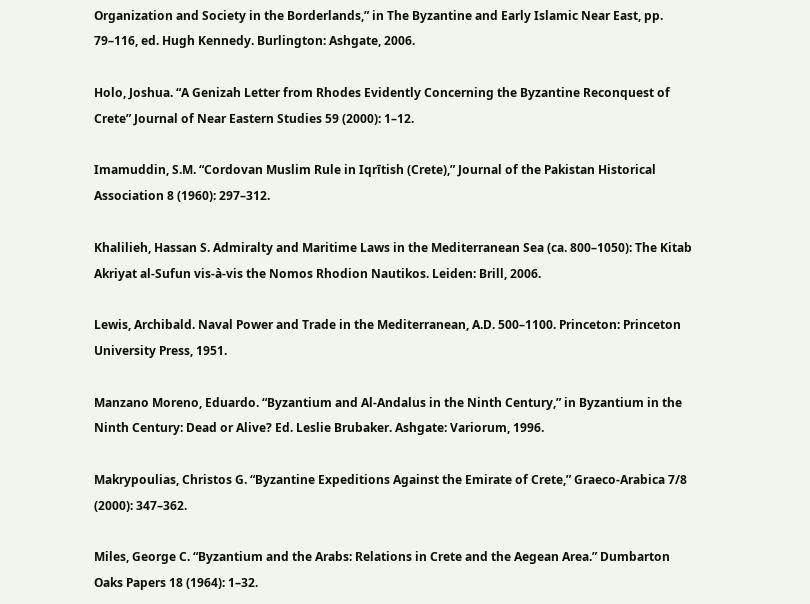Organization and Society in the Borderlands,” in The Byzantine and Early Islamic Near East, pp. 79–116, ed. Hugh Kennedy. Burlington: Ashgate, 2006.

Holo, Joshua. “A Genizah Letter from Rhodes Evidently Concerning the Byzantine Reconquest of Crete” Journal of Near Eastern Studies 59 (2000): 1–12.

Imamuddin, S.M. “Cordovan Muslim Rule in Iqrītish (Crete),” Journal of the Pakistan Historical Association 8 (1960): 297–312.

Khalilieh, Hassan S. Admiralty and Maritime Laws in the Mediterranean Sea (ca. 800–1050): The Kitab Akriyat al-Sufun vis-à-vis the Nomos Rhodion Nautikos. Leiden: Brill, 2006.

Lewis, Archibald. Naval Power and Trade in the Mediterranean, A.D. 500–1100. Princeton: Princeton University Press, 1951.

Manzano Moreno, Eduardo. “Byzantium and Al-Andalus in the Ninth Century,” in Byzantium in the Ninth Century: Dead or Alive? Ed. Leslie Brubaker. Ashgate: Variorum, 1996.

Makrypoulias, Christos G. “Byzantine Expeditions Against the Emirate of Crete,” Graeco-Arabica 7/8 (2000): 347–362.

Miles, George C. “Byzantium and the Arabs: Relations in Crete and the Aegean Area.” Dumbarton Oaks Papers 18 (1964): 1–32.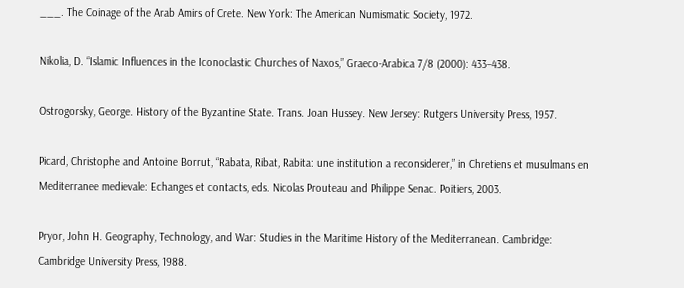___. The Coinage of the Arab Amirs of Crete. New York: The American Numismatic Society, 1972.

Nikolia, D. “Islamic Influences in the Iconoclastic Churches of Naxos,” Graeco-Arabica 7/8 (2000): 433–438.

Ostrogorsky, George. History of the Byzantine State. Trans. Joan Hussey. New Jersey: Rutgers University Press, 1957.

Picard, Christophe and Antoine Borrut, “Rabata, Ribat, Rabita: une institution a reconsiderer,” in Chretiens et musulmans en Mediterranee medievale: Echanges et contacts, eds. Nicolas Prouteau and Philippe Senac. Poitiers, 2003.

Pryor, John H. Geography, Technology, and War: Studies in the Maritime History of the Mediterranean. Cambridge: Cambridge University Press, 1988.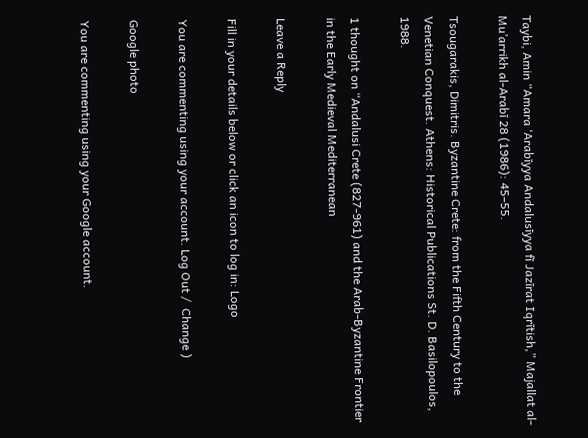Taybi, Amin “Amara ‘Arabīyya Andalusīyya fī Jazīrat Iqrītish,” Majallat al-Mu’arrikh al-Arabī 28 (1986): 45–55.

Tsougarakis, Dimitris. Byzantine Crete: from the Fifth Century to the Venetian Conquest. Athens: Historical Publications St. D. Basilopoulos, 1988.

1 thought on “Andalusi Crete (827-961) and the Arab-Byzantine Frontier in the Early Medieval Mediterranean

Leave a Reply

Fill in your details below or click an icon to log in: Logo

You are commenting using your account. Log Out /  Change )

Google photo

You are commenting using your Google account.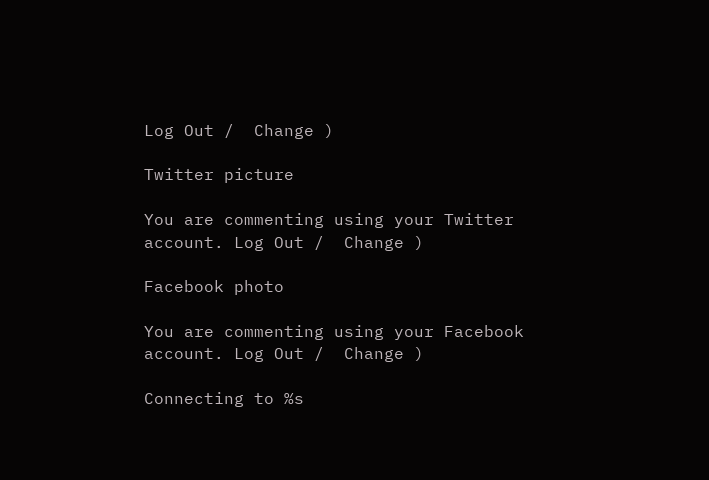Log Out /  Change )

Twitter picture

You are commenting using your Twitter account. Log Out /  Change )

Facebook photo

You are commenting using your Facebook account. Log Out /  Change )

Connecting to %s